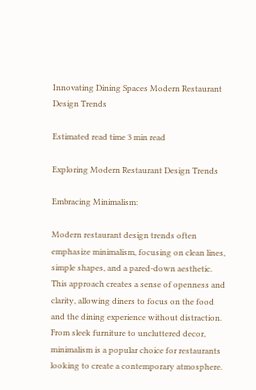Innovating Dining Spaces Modern Restaurant Design Trends

Estimated read time 3 min read

Exploring Modern Restaurant Design Trends

Embracing Minimalism:

Modern restaurant design trends often emphasize minimalism, focusing on clean lines, simple shapes, and a pared-down aesthetic. This approach creates a sense of openness and clarity, allowing diners to focus on the food and the dining experience without distraction. From sleek furniture to uncluttered decor, minimalism is a popular choice for restaurants looking to create a contemporary atmosphere.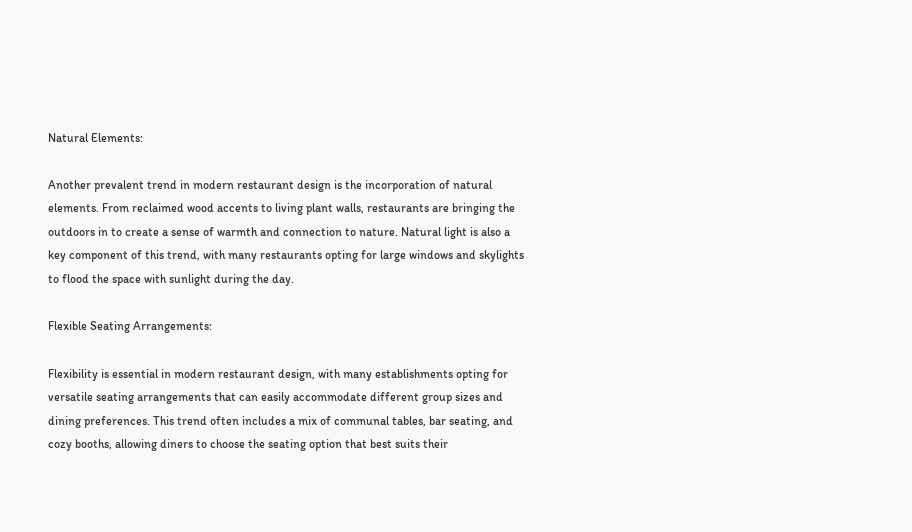Natural Elements:

Another prevalent trend in modern restaurant design is the incorporation of natural elements. From reclaimed wood accents to living plant walls, restaurants are bringing the outdoors in to create a sense of warmth and connection to nature. Natural light is also a key component of this trend, with many restaurants opting for large windows and skylights to flood the space with sunlight during the day.

Flexible Seating Arrangements:

Flexibility is essential in modern restaurant design, with many establishments opting for versatile seating arrangements that can easily accommodate different group sizes and dining preferences. This trend often includes a mix of communal tables, bar seating, and cozy booths, allowing diners to choose the seating option that best suits their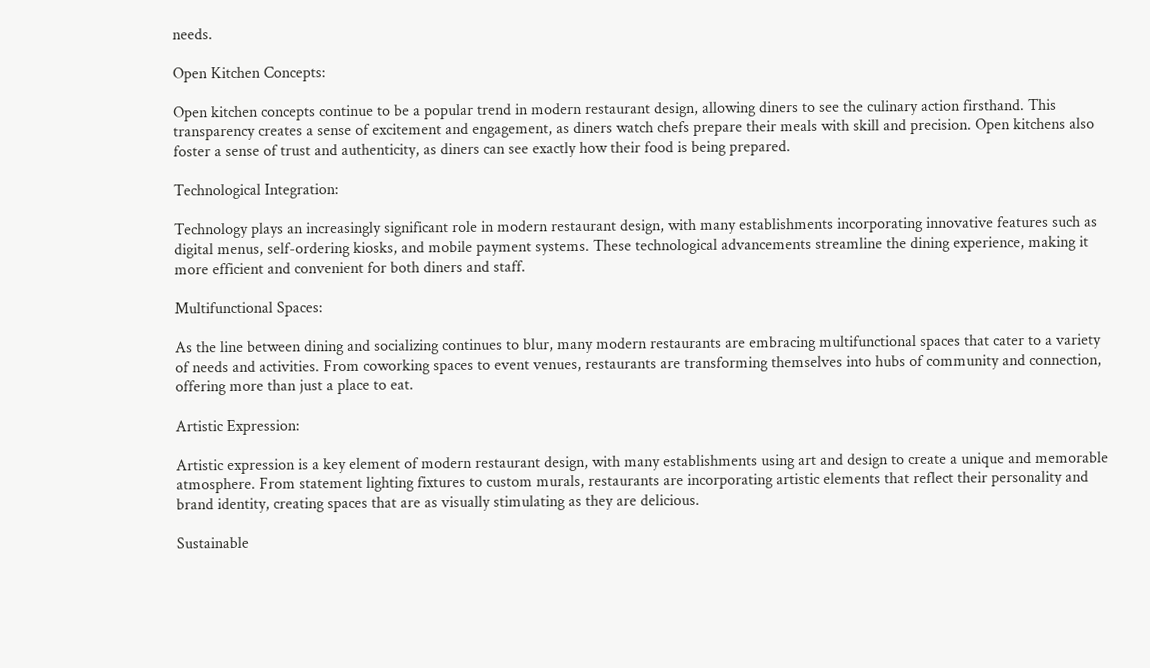needs.

Open Kitchen Concepts:

Open kitchen concepts continue to be a popular trend in modern restaurant design, allowing diners to see the culinary action firsthand. This transparency creates a sense of excitement and engagement, as diners watch chefs prepare their meals with skill and precision. Open kitchens also foster a sense of trust and authenticity, as diners can see exactly how their food is being prepared.

Technological Integration:

Technology plays an increasingly significant role in modern restaurant design, with many establishments incorporating innovative features such as digital menus, self-ordering kiosks, and mobile payment systems. These technological advancements streamline the dining experience, making it more efficient and convenient for both diners and staff.

Multifunctional Spaces:

As the line between dining and socializing continues to blur, many modern restaurants are embracing multifunctional spaces that cater to a variety of needs and activities. From coworking spaces to event venues, restaurants are transforming themselves into hubs of community and connection, offering more than just a place to eat.

Artistic Expression:

Artistic expression is a key element of modern restaurant design, with many establishments using art and design to create a unique and memorable atmosphere. From statement lighting fixtures to custom murals, restaurants are incorporating artistic elements that reflect their personality and brand identity, creating spaces that are as visually stimulating as they are delicious.

Sustainable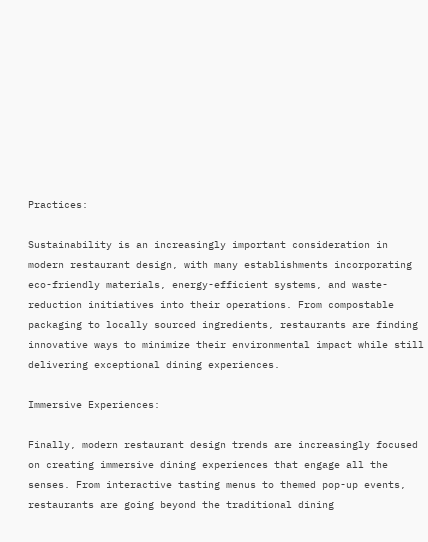Practices:

Sustainability is an increasingly important consideration in modern restaurant design, with many establishments incorporating eco-friendly materials, energy-efficient systems, and waste-reduction initiatives into their operations. From compostable packaging to locally sourced ingredients, restaurants are finding innovative ways to minimize their environmental impact while still delivering exceptional dining experiences.

Immersive Experiences:

Finally, modern restaurant design trends are increasingly focused on creating immersive dining experiences that engage all the senses. From interactive tasting menus to themed pop-up events, restaurants are going beyond the traditional dining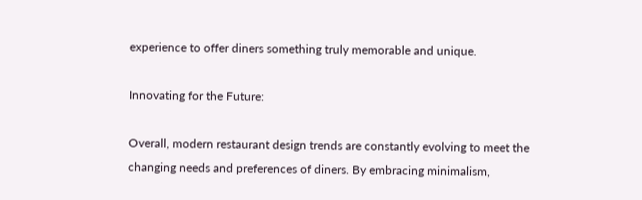experience to offer diners something truly memorable and unique.

Innovating for the Future:

Overall, modern restaurant design trends are constantly evolving to meet the changing needs and preferences of diners. By embracing minimalism,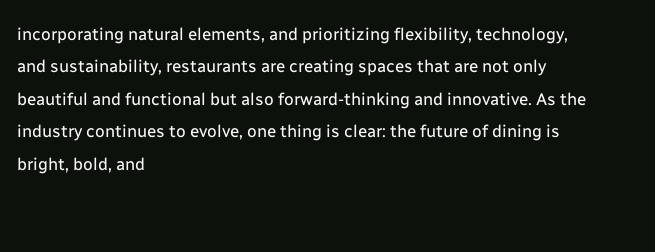incorporating natural elements, and prioritizing flexibility, technology, and sustainability, restaurants are creating spaces that are not only beautiful and functional but also forward-thinking and innovative. As the industry continues to evolve, one thing is clear: the future of dining is bright, bold, and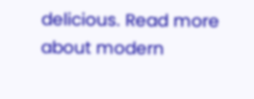delicious. Read more about modern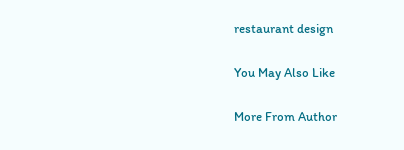restaurant design

You May Also Like

More From Author